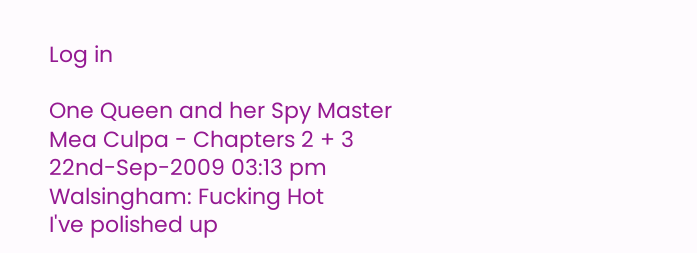Log in

One Queen and her Spy Master
Mea Culpa - Chapters 2 + 3
22nd-Sep-2009 03:13 pm
Walsingham: Fucking Hot
I've polished up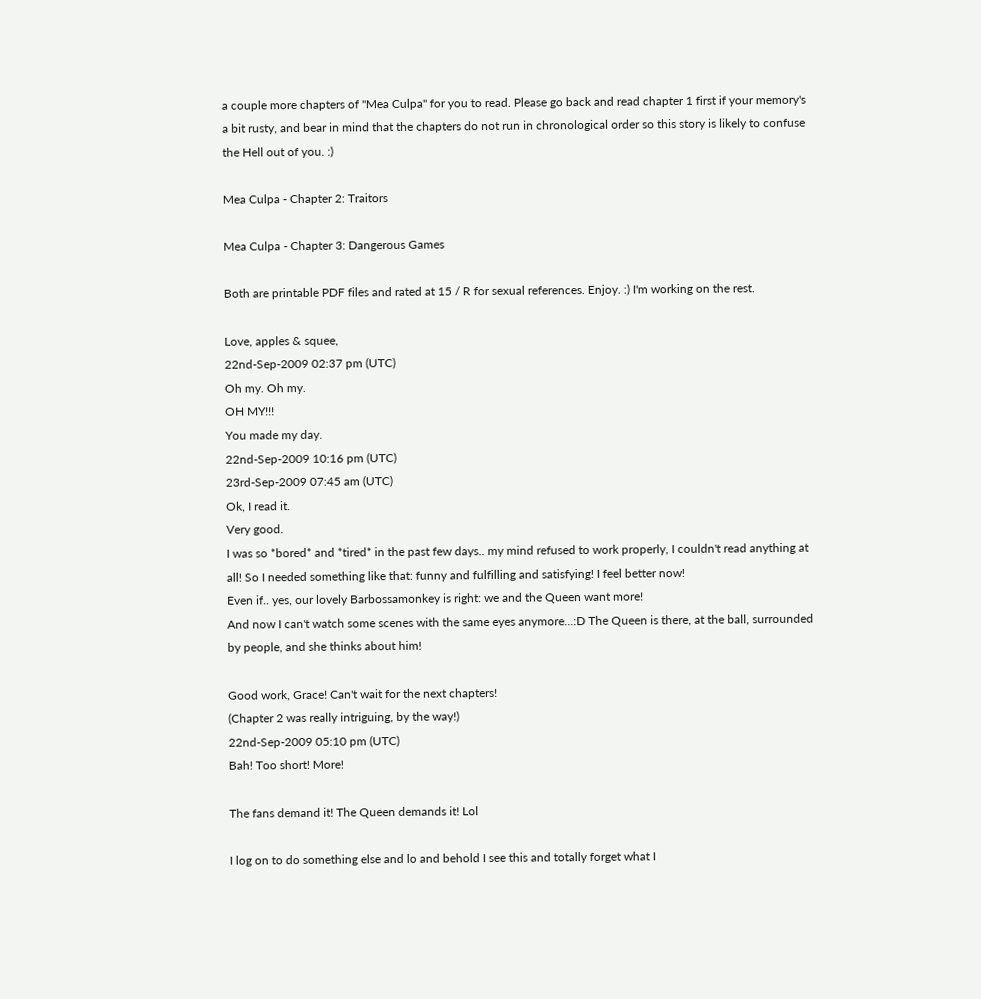a couple more chapters of "Mea Culpa" for you to read. Please go back and read chapter 1 first if your memory's a bit rusty, and bear in mind that the chapters do not run in chronological order so this story is likely to confuse the Hell out of you. :)

Mea Culpa - Chapter 2: Traitors

Mea Culpa - Chapter 3: Dangerous Games

Both are printable PDF files and rated at 15 / R for sexual references. Enjoy. :) I'm working on the rest.

Love, apples & squee,
22nd-Sep-2009 02:37 pm (UTC)
Oh my. Oh my.
OH MY!!!
You made my day.
22nd-Sep-2009 10:16 pm (UTC)
23rd-Sep-2009 07:45 am (UTC)
Ok, I read it.
Very good.
I was so *bored* and *tired* in the past few days.. my mind refused to work properly, I couldn't read anything at all! So I needed something like that: funny and fulfilling and satisfying! I feel better now!
Even if.. yes, our lovely Barbossamonkey is right: we and the Queen want more!
And now I can't watch some scenes with the same eyes anymore...:D The Queen is there, at the ball, surrounded by people, and she thinks about him!

Good work, Grace! Can't wait for the next chapters!
(Chapter 2 was really intriguing, by the way!)
22nd-Sep-2009 05:10 pm (UTC)
Bah! Too short! More!

The fans demand it! The Queen demands it! Lol

I log on to do something else and lo and behold I see this and totally forget what I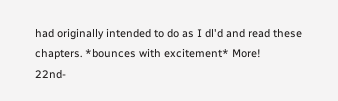had originally intended to do as I dl'd and read these chapters. *bounces with excitement* More!
22nd-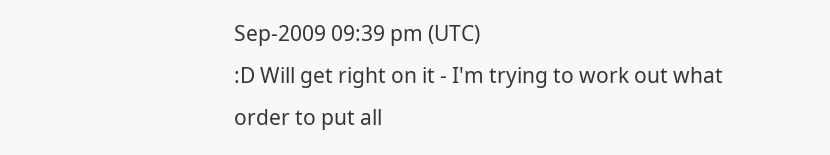Sep-2009 09:39 pm (UTC)
:D Will get right on it - I'm trying to work out what order to put all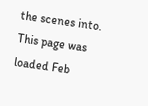the scenes into.
This page was loaded Feb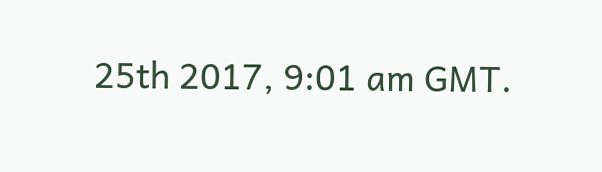25th 2017, 9:01 am GMT.